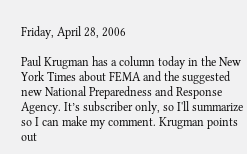Friday, April 28, 2006

Paul Krugman has a column today in the New York Times about FEMA and the suggested new National Preparedness and Response Agency. It’s subscriber only, so I'll summarize so I can make my comment. Krugman points out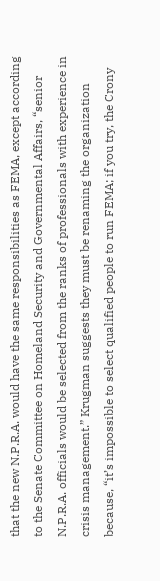that the new N.P.R.A. would have the same responsibilities as FEMA, except according to the Senate Committee on Homeland Security and Governmental Affairs, “senior N.P.R.A. officials would be selected from the ranks of professionals with experience in crisis management.” Krugman suggests they must be renaming the organization because, “it’s impossible to select qualified people to run FEMA; if you try, the Crony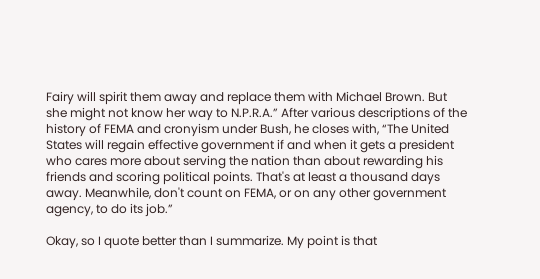Fairy will spirit them away and replace them with Michael Brown. But she might not know her way to N.P.R.A.” After various descriptions of the history of FEMA and cronyism under Bush, he closes with, “The United States will regain effective government if and when it gets a president who cares more about serving the nation than about rewarding his friends and scoring political points. That's at least a thousand days away. Meanwhile, don't count on FEMA, or on any other government agency, to do its job.”

Okay, so I quote better than I summarize. My point is that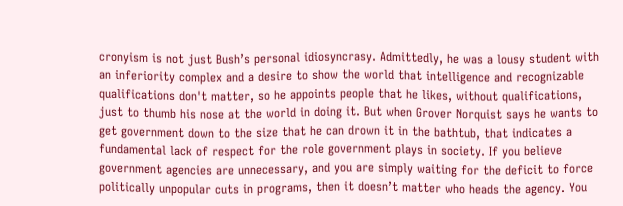cronyism is not just Bush’s personal idiosyncrasy. Admittedly, he was a lousy student with an inferiority complex and a desire to show the world that intelligence and recognizable qualifications don't matter, so he appoints people that he likes, without qualifications, just to thumb his nose at the world in doing it. But when Grover Norquist says he wants to get government down to the size that he can drown it in the bathtub, that indicates a fundamental lack of respect for the role government plays in society. If you believe government agencies are unnecessary, and you are simply waiting for the deficit to force politically unpopular cuts in programs, then it doesn’t matter who heads the agency. You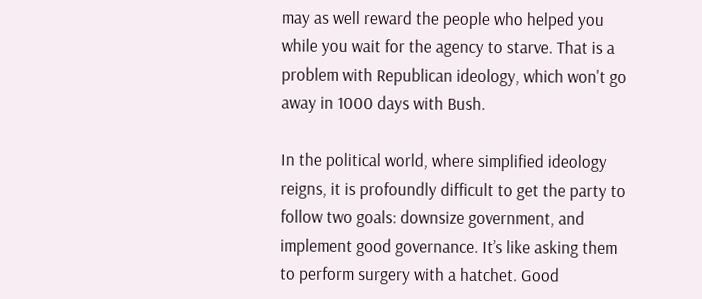may as well reward the people who helped you while you wait for the agency to starve. That is a problem with Republican ideology, which won't go away in 1000 days with Bush.

In the political world, where simplified ideology reigns, it is profoundly difficult to get the party to follow two goals: downsize government, and implement good governance. It’s like asking them to perform surgery with a hatchet. Good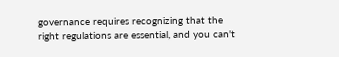governance requires recognizing that the right regulations are essential, and you can't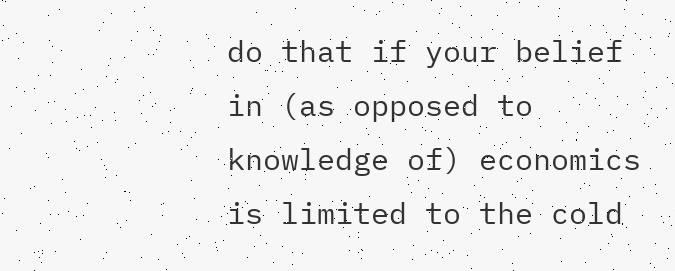do that if your belief in (as opposed to knowledge of) economics is limited to the cold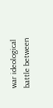war ideological battle between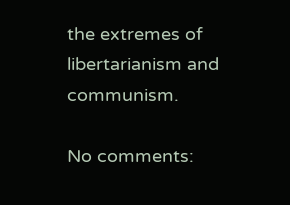the extremes of libertarianism and communism.

No comments: